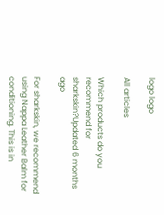logo logo

All articles

Which products do you recommend for sharkskin?Updated 6 months ago

For sharkskin, we recommend using Nappa Leather Balm for conditioning. This is in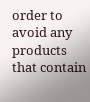order to avoid any products that contain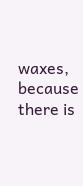waxes, because there is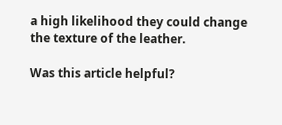a high likelihood they could change the texture of the leather.

Was this article helpful?